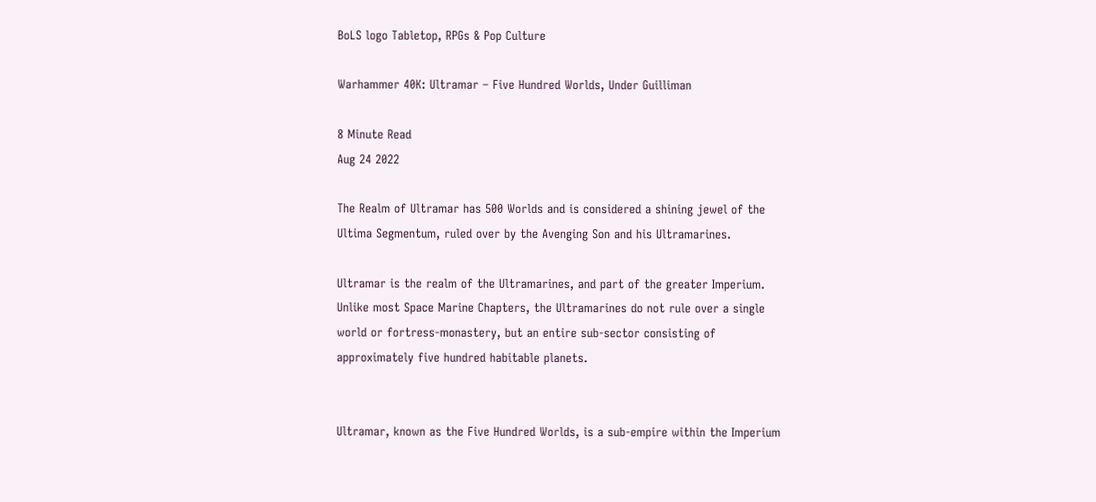BoLS logo Tabletop, RPGs & Pop Culture

Warhammer 40K: Ultramar – Five Hundred Worlds, Under Guilliman

8 Minute Read
Aug 24 2022

The Realm of Ultramar has 500 Worlds and is considered a shining jewel of the Ultima Segmentum, ruled over by the Avenging Son and his Ultramarines.

Ultramar is the realm of the Ultramarines, and part of the greater Imperium. Unlike most Space Marine Chapters, the Ultramarines do not rule over a single world or fortress-monastery, but an entire sub-sector consisting of approximately five hundred habitable planets.


Ultramar, known as the Five Hundred Worlds, is a sub-empire within the Imperium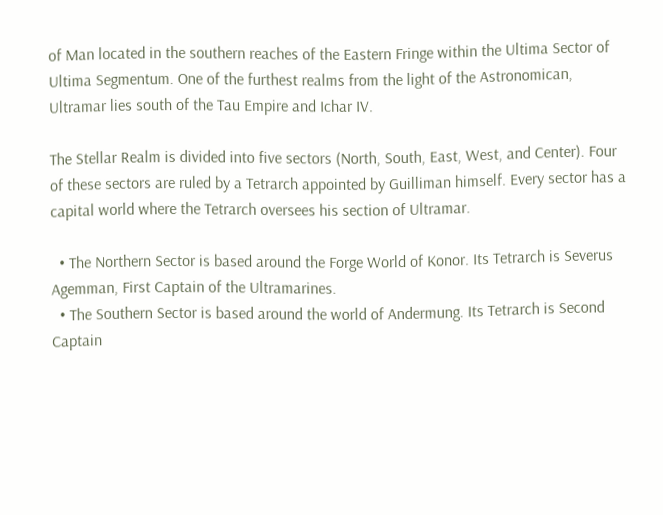of Man located in the southern reaches of the Eastern Fringe within the Ultima Sector of Ultima Segmentum. One of the furthest realms from the light of the Astronomican, Ultramar lies south of the Tau Empire and Ichar IV.

The Stellar Realm is divided into five sectors (North, South, East, West, and Center). Four of these sectors are ruled by a Tetrarch appointed by Guilliman himself. Every sector has a capital world where the Tetrarch oversees his section of Ultramar.

  • The Northern Sector is based around the Forge World of Konor. Its Tetrarch is Severus Agemman, First Captain of the Ultramarines.
  • The Southern Sector is based around the world of Andermung. Its Tetrarch is Second Captain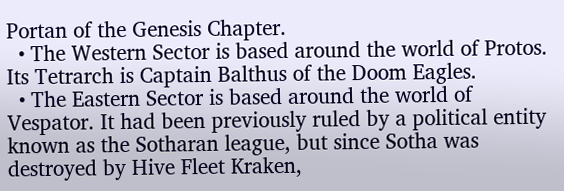Portan of the Genesis Chapter.
  • The Western Sector is based around the world of Protos. Its Tetrarch is Captain Balthus of the Doom Eagles.
  • The Eastern Sector is based around the world of Vespator. It had been previously ruled by a political entity known as the Sotharan league, but since Sotha was destroyed by Hive Fleet Kraken,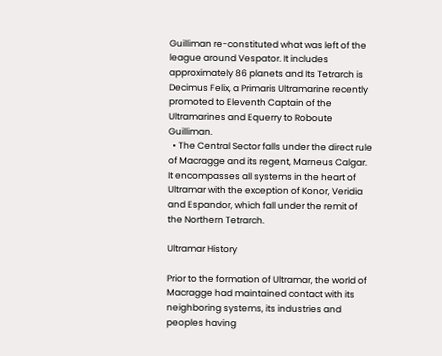Guilliman re-constituted what was left of the league around Vespator. It includes approximately 86 planets and Its Tetrarch is Decimus Felix, a Primaris Ultramarine recently promoted to Eleventh Captain of the Ultramarines and Equerry to Roboute Guilliman.
  • The Central Sector falls under the direct rule of Macragge and its regent, Marneus Calgar. It encompasses all systems in the heart of Ultramar with the exception of Konor, Veridia and Espandor, which fall under the remit of the Northern Tetrarch.

Ultramar History

Prior to the formation of Ultramar, the world of Macragge had maintained contact with its neighboring systems, its industries and peoples having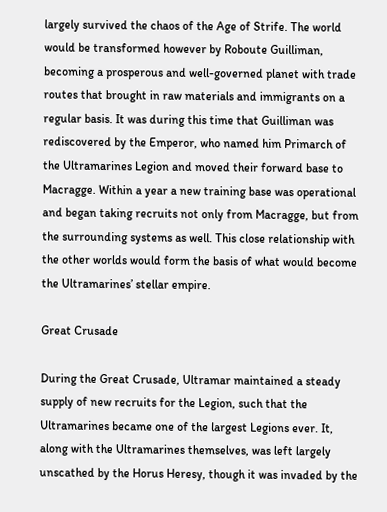largely survived the chaos of the Age of Strife. The world would be transformed however by Roboute Guilliman, becoming a prosperous and well-governed planet with trade routes that brought in raw materials and immigrants on a regular basis. It was during this time that Guilliman was rediscovered by the Emperor, who named him Primarch of the Ultramarines Legion and moved their forward base to Macragge. Within a year a new training base was operational and began taking recruits not only from Macragge, but from the surrounding systems as well. This close relationship with the other worlds would form the basis of what would become the Ultramarines’ stellar empire.

Great Crusade

During the Great Crusade, Ultramar maintained a steady supply of new recruits for the Legion, such that the Ultramarines became one of the largest Legions ever. It, along with the Ultramarines themselves, was left largely unscathed by the Horus Heresy, though it was invaded by the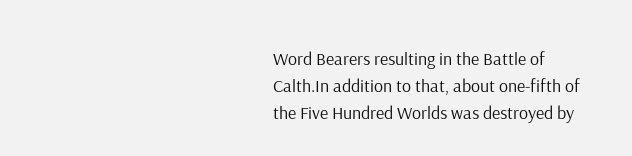Word Bearers resulting in the Battle of Calth.In addition to that, about one-fifth of the Five Hundred Worlds was destroyed by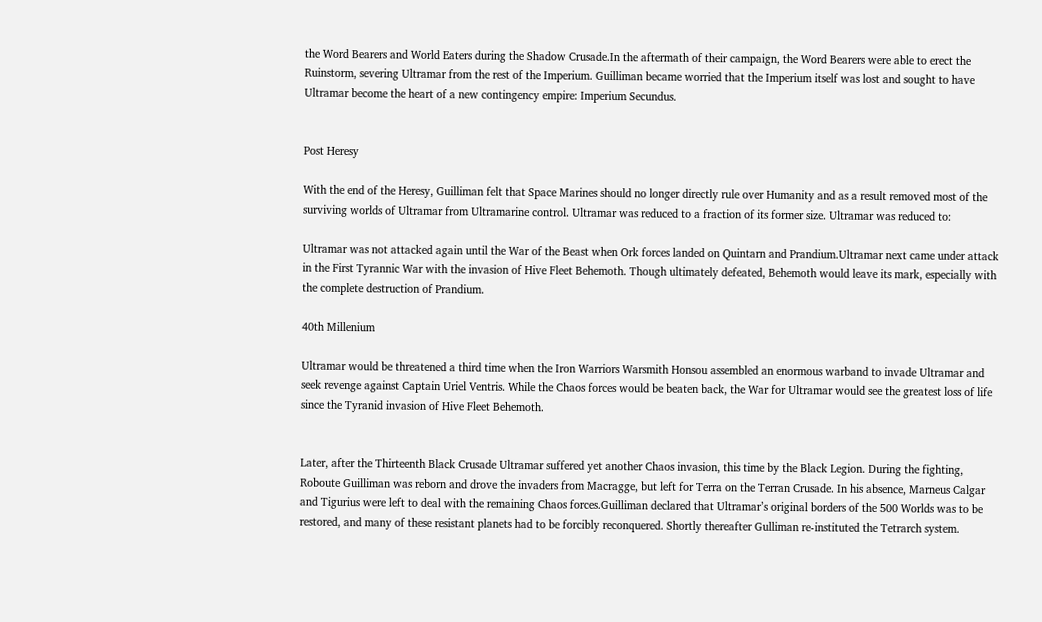the Word Bearers and World Eaters during the Shadow Crusade.In the aftermath of their campaign, the Word Bearers were able to erect the Ruinstorm, severing Ultramar from the rest of the Imperium. Guilliman became worried that the Imperium itself was lost and sought to have Ultramar become the heart of a new contingency empire: Imperium Secundus.


Post Heresy

With the end of the Heresy, Guilliman felt that Space Marines should no longer directly rule over Humanity and as a result removed most of the surviving worlds of Ultramar from Ultramarine control. Ultramar was reduced to a fraction of its former size. Ultramar was reduced to:

Ultramar was not attacked again until the War of the Beast when Ork forces landed on Quintarn and Prandium.Ultramar next came under attack in the First Tyrannic War with the invasion of Hive Fleet Behemoth. Though ultimately defeated, Behemoth would leave its mark, especially with the complete destruction of Prandium.

40th Millenium

Ultramar would be threatened a third time when the Iron Warriors Warsmith Honsou assembled an enormous warband to invade Ultramar and seek revenge against Captain Uriel Ventris. While the Chaos forces would be beaten back, the War for Ultramar would see the greatest loss of life since the Tyranid invasion of Hive Fleet Behemoth.


Later, after the Thirteenth Black Crusade Ultramar suffered yet another Chaos invasion, this time by the Black Legion. During the fighting, Roboute Guilliman was reborn and drove the invaders from Macragge, but left for Terra on the Terran Crusade. In his absence, Marneus Calgar and Tigurius were left to deal with the remaining Chaos forces.Guilliman declared that Ultramar’s original borders of the 500 Worlds was to be restored, and many of these resistant planets had to be forcibly reconquered. Shortly thereafter Gulliman re-instituted the Tetrarch system.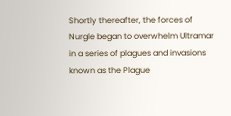Shortly thereafter, the forces of Nurgle began to overwhelm Ultramar in a series of plagues and invasions known as the Plague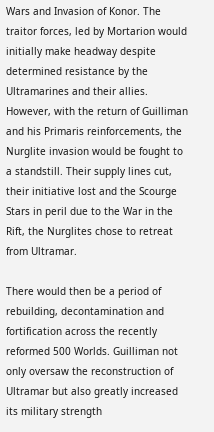Wars and Invasion of Konor. The traitor forces, led by Mortarion would initially make headway despite determined resistance by the Ultramarines and their allies. However, with the return of Guilliman and his Primaris reinforcements, the Nurglite invasion would be fought to a standstill. Their supply lines cut, their initiative lost and the Scourge Stars in peril due to the War in the Rift, the Nurglites chose to retreat from Ultramar.

There would then be a period of rebuilding, decontamination and fortification across the recently reformed 500 Worlds. Guilliman not only oversaw the reconstruction of Ultramar but also greatly increased its military strength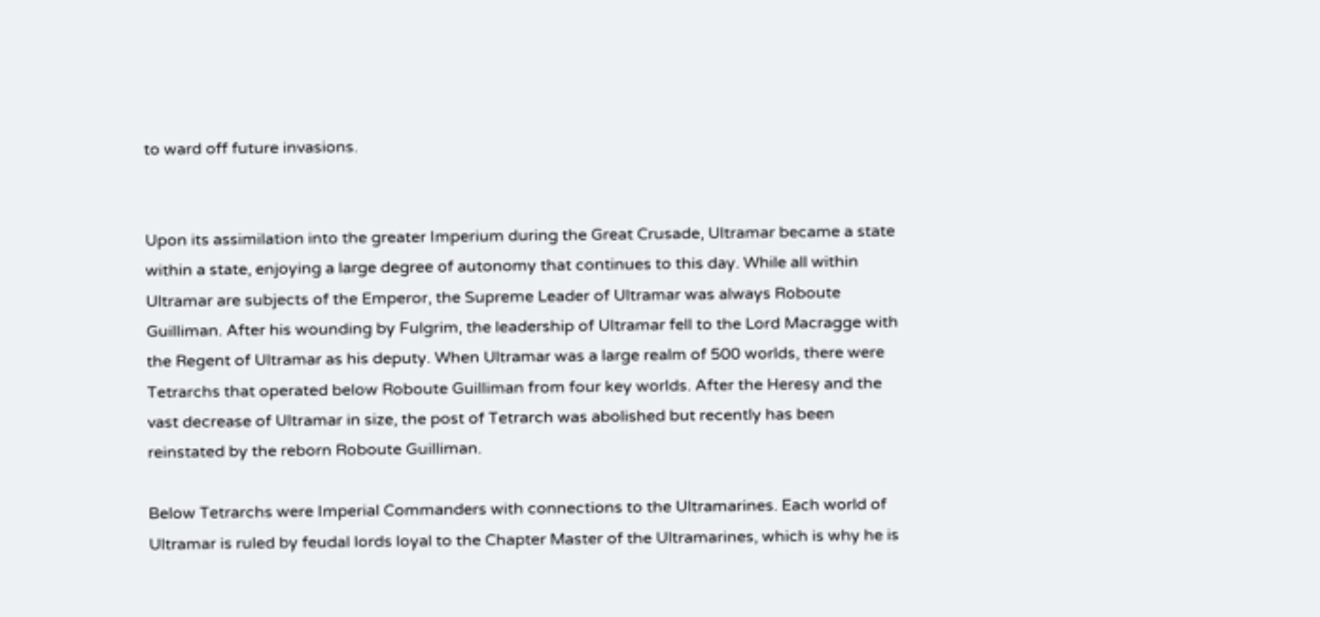to ward off future invasions.


Upon its assimilation into the greater Imperium during the Great Crusade, Ultramar became a state within a state, enjoying a large degree of autonomy that continues to this day. While all within Ultramar are subjects of the Emperor, the Supreme Leader of Ultramar was always Roboute Guilliman. After his wounding by Fulgrim, the leadership of Ultramar fell to the Lord Macragge with the Regent of Ultramar as his deputy. When Ultramar was a large realm of 500 worlds, there were Tetrarchs that operated below Roboute Guilliman from four key worlds. After the Heresy and the vast decrease of Ultramar in size, the post of Tetrarch was abolished but recently has been reinstated by the reborn Roboute Guilliman.

Below Tetrarchs were Imperial Commanders with connections to the Ultramarines. Each world of Ultramar is ruled by feudal lords loyal to the Chapter Master of the Ultramarines, which is why he is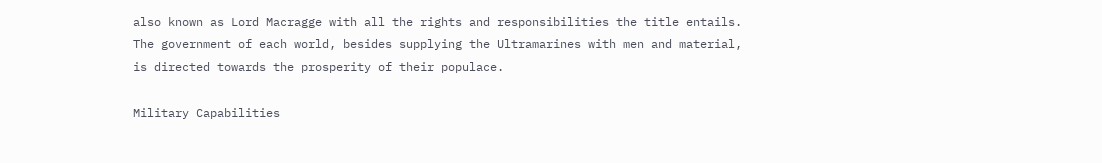also known as Lord Macragge with all the rights and responsibilities the title entails. The government of each world, besides supplying the Ultramarines with men and material, is directed towards the prosperity of their populace.

Military Capabilities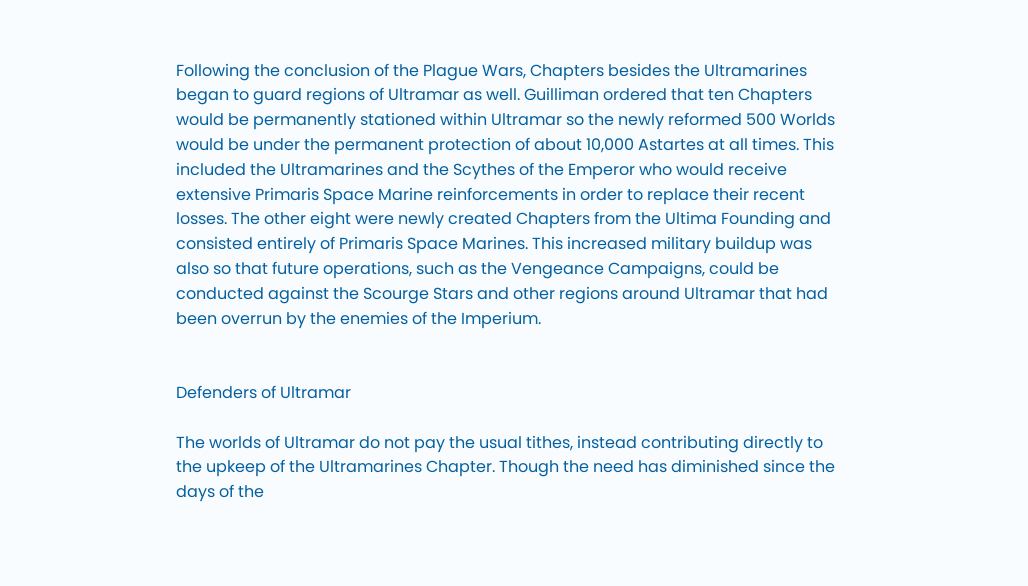Following the conclusion of the Plague Wars, Chapters besides the Ultramarines began to guard regions of Ultramar as well. Guilliman ordered that ten Chapters would be permanently stationed within Ultramar so the newly reformed 500 Worlds would be under the permanent protection of about 10,000 Astartes at all times. This included the Ultramarines and the Scythes of the Emperor who would receive extensive Primaris Space Marine reinforcements in order to replace their recent losses. The other eight were newly created Chapters from the Ultima Founding and consisted entirely of Primaris Space Marines. This increased military buildup was also so that future operations, such as the Vengeance Campaigns, could be conducted against the Scourge Stars and other regions around Ultramar that had been overrun by the enemies of the Imperium.


Defenders of Ultramar

The worlds of Ultramar do not pay the usual tithes, instead contributing directly to the upkeep of the Ultramarines Chapter. Though the need has diminished since the days of the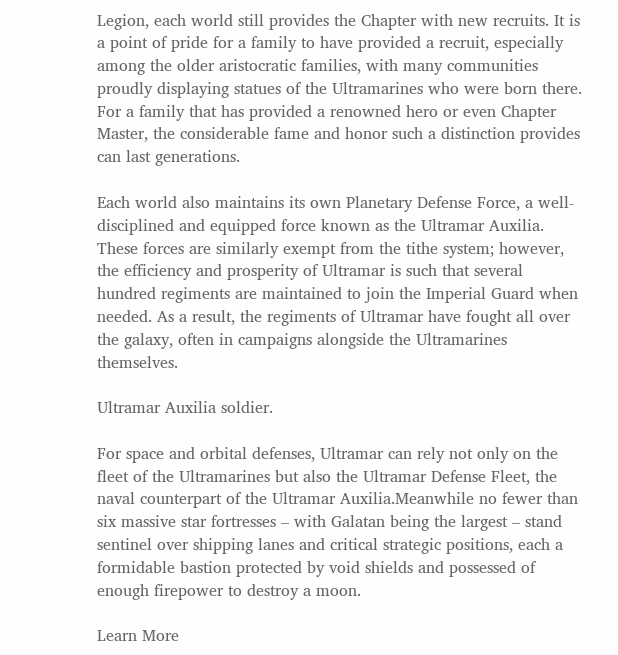Legion, each world still provides the Chapter with new recruits. It is a point of pride for a family to have provided a recruit, especially among the older aristocratic families, with many communities proudly displaying statues of the Ultramarines who were born there. For a family that has provided a renowned hero or even Chapter Master, the considerable fame and honor such a distinction provides can last generations.

Each world also maintains its own Planetary Defense Force, a well-disciplined and equipped force known as the Ultramar Auxilia. These forces are similarly exempt from the tithe system; however, the efficiency and prosperity of Ultramar is such that several hundred regiments are maintained to join the Imperial Guard when needed. As a result, the regiments of Ultramar have fought all over the galaxy, often in campaigns alongside the Ultramarines themselves.

Ultramar Auxilia soldier.

For space and orbital defenses, Ultramar can rely not only on the fleet of the Ultramarines but also the Ultramar Defense Fleet, the naval counterpart of the Ultramar Auxilia.Meanwhile no fewer than six massive star fortresses – with Galatan being the largest – stand sentinel over shipping lanes and critical strategic positions, each a formidable bastion protected by void shields and possessed of enough firepower to destroy a moon.

Learn More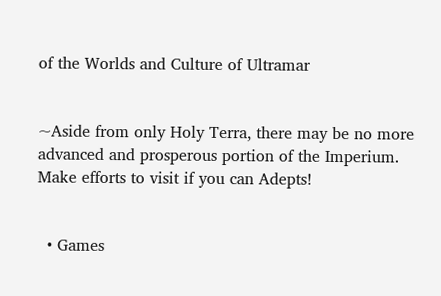of the Worlds and Culture of Ultramar


~Aside from only Holy Terra, there may be no more advanced and prosperous portion of the Imperium. Make efforts to visit if you can Adepts!


  • Games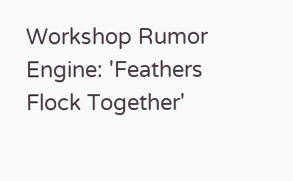Workshop Rumor Engine: 'Feathers Flock Together'